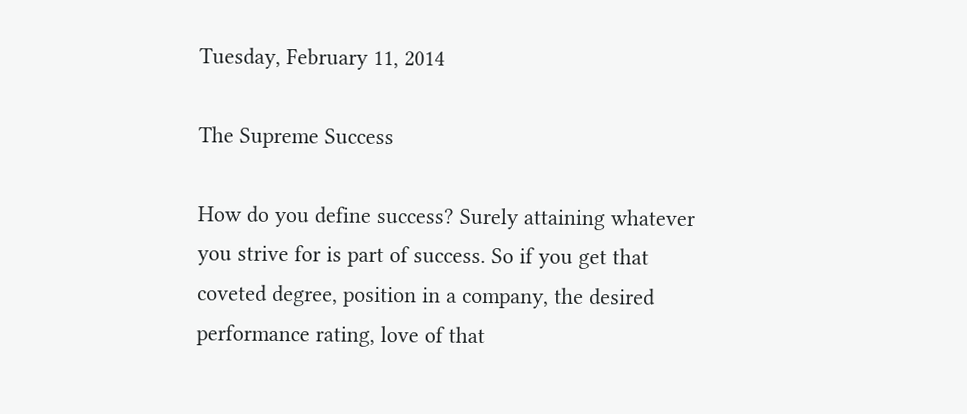Tuesday, February 11, 2014

The Supreme Success

How do you define success? Surely attaining whatever you strive for is part of success. So if you get that coveted degree, position in a company, the desired performance rating, love of that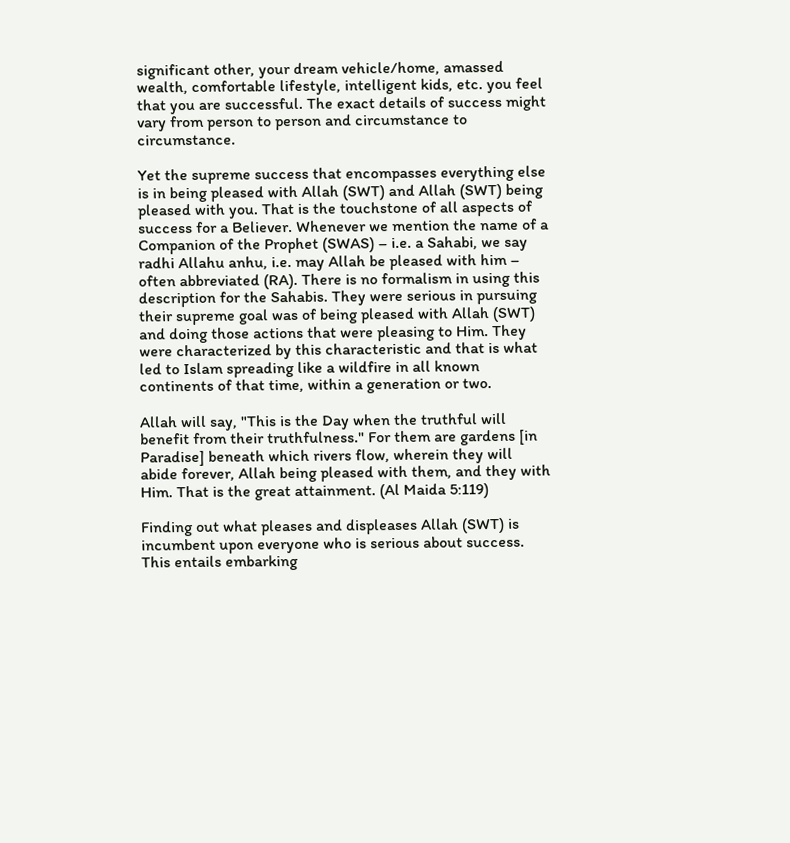significant other, your dream vehicle/home, amassed wealth, comfortable lifestyle, intelligent kids, etc. you feel that you are successful. The exact details of success might vary from person to person and circumstance to circumstance.

Yet the supreme success that encompasses everything else is in being pleased with Allah (SWT) and Allah (SWT) being pleased with you. That is the touchstone of all aspects of success for a Believer. Whenever we mention the name of a Companion of the Prophet (SWAS) – i.e. a Sahabi, we say radhi Allahu anhu, i.e. may Allah be pleased with him – often abbreviated (RA). There is no formalism in using this description for the Sahabis. They were serious in pursuing their supreme goal was of being pleased with Allah (SWT) and doing those actions that were pleasing to Him. They were characterized by this characteristic and that is what led to Islam spreading like a wildfire in all known continents of that time, within a generation or two.

Allah will say, "This is the Day when the truthful will benefit from their truthfulness." For them are gardens [in Paradise] beneath which rivers flow, wherein they will abide forever, Allah being pleased with them, and they with Him. That is the great attainment. (Al Maida 5:119)

Finding out what pleases and displeases Allah (SWT) is incumbent upon everyone who is serious about success. This entails embarking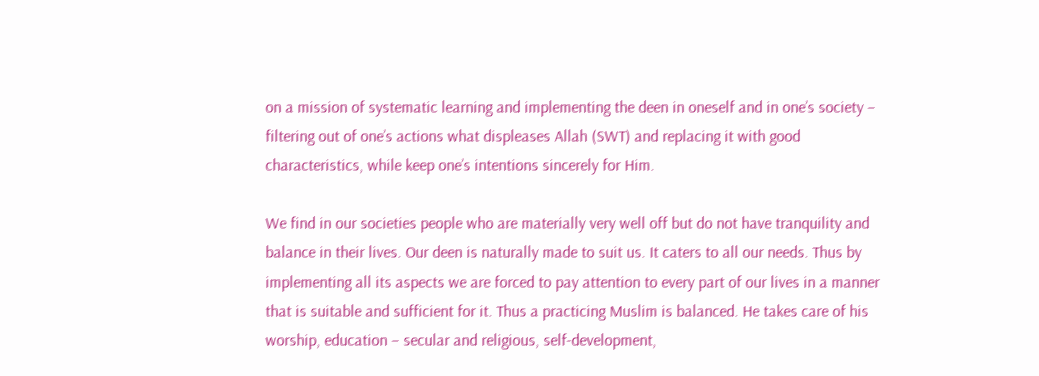on a mission of systematic learning and implementing the deen in oneself and in one’s society – filtering out of one’s actions what displeases Allah (SWT) and replacing it with good characteristics, while keep one’s intentions sincerely for Him.

We find in our societies people who are materially very well off but do not have tranquility and balance in their lives. Our deen is naturally made to suit us. It caters to all our needs. Thus by implementing all its aspects we are forced to pay attention to every part of our lives in a manner that is suitable and sufficient for it. Thus a practicing Muslim is balanced. He takes care of his worship, education – secular and religious, self-development,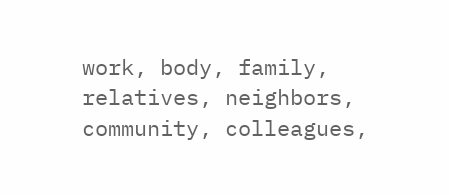work, body, family, relatives, neighbors, community, colleagues,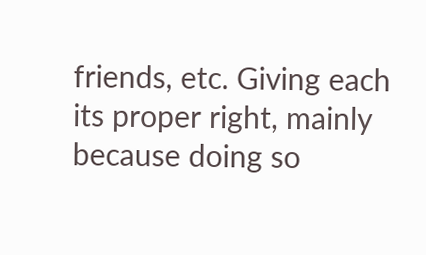friends, etc. Giving each its proper right, mainly because doing so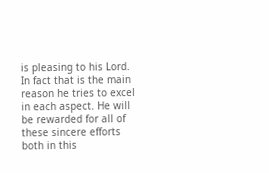is pleasing to his Lord. In fact that is the main reason he tries to excel in each aspect. He will be rewarded for all of these sincere efforts both in this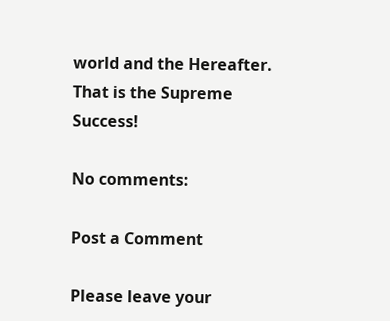world and the Hereafter. That is the Supreme Success!

No comments:

Post a Comment

Please leave your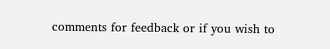comments for feedback or if you wish to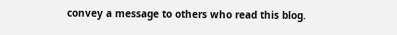convey a message to others who read this blog.